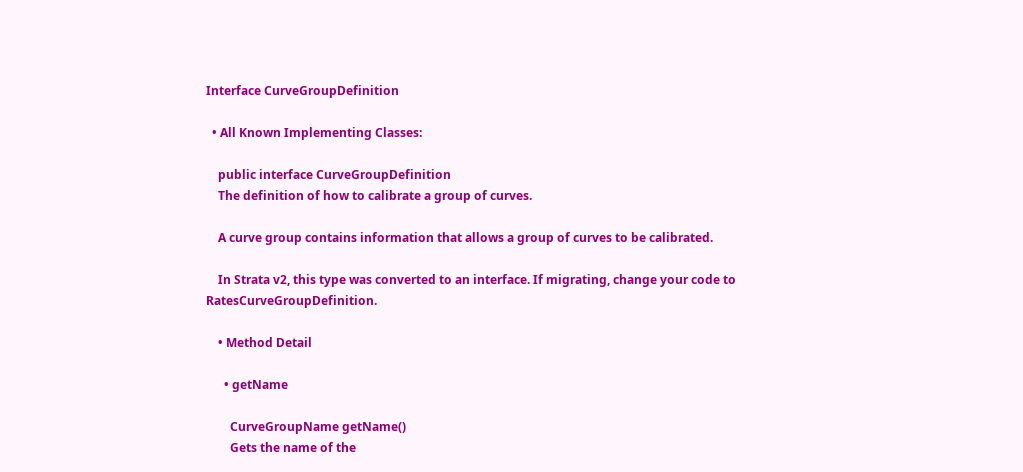Interface CurveGroupDefinition

  • All Known Implementing Classes:

    public interface CurveGroupDefinition
    The definition of how to calibrate a group of curves.

    A curve group contains information that allows a group of curves to be calibrated.

    In Strata v2, this type was converted to an interface. If migrating, change your code to RatesCurveGroupDefinition.

    • Method Detail

      • getName

        CurveGroupName getName()
        Gets the name of the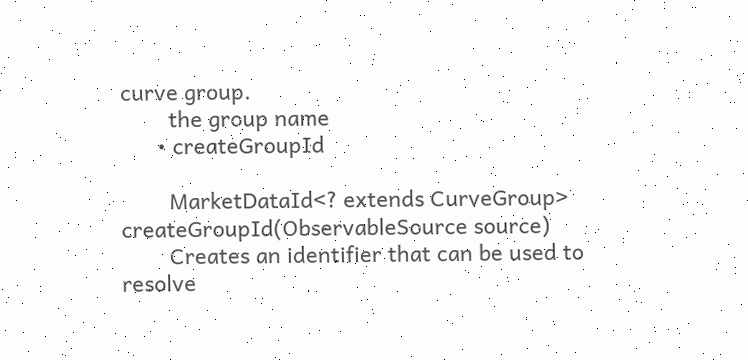curve group.
        the group name
      • createGroupId

        MarketDataId<? extends CurveGroup> createGroupId(ObservableSource source)
        Creates an identifier that can be used to resolve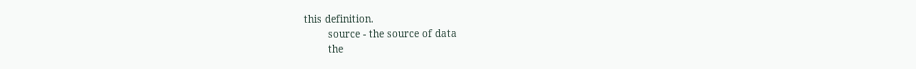this definition.
        source - the source of data
        the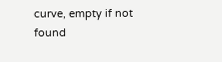curve, empty if not found